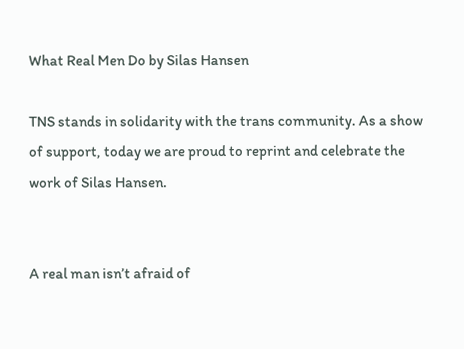What Real Men Do by Silas Hansen

TNS stands in solidarity with the trans community. As a show of support, today we are proud to reprint and celebrate the work of Silas Hansen.


A real man isn’t afraid of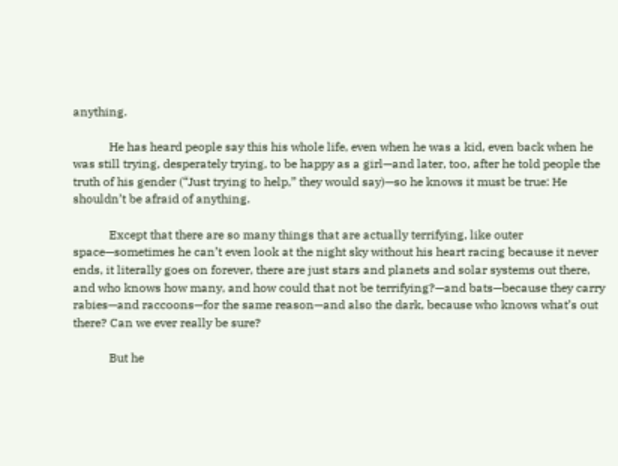anything.

            He has heard people say this his whole life, even when he was a kid, even back when he was still trying, desperately trying, to be happy as a girl—and later, too, after he told people the truth of his gender (“Just trying to help,” they would say)—so he knows it must be true: He shouldn’t be afraid of anything.

            Except that there are so many things that are actually terrifying, like outer space—sometimes he can’t even look at the night sky without his heart racing because it never ends, it literally goes on forever, there are just stars and planets and solar systems out there, and who knows how many, and how could that not be terrifying?—and bats—because they carry rabies—and raccoons—for the same reason—and also the dark, because who knows what’s out there? Can we ever really be sure?

            But he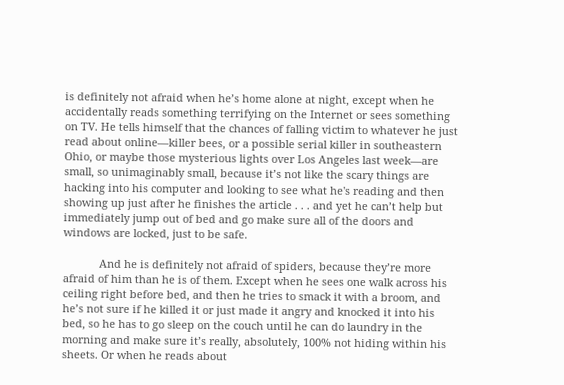is definitely not afraid when he’s home alone at night, except when he accidentally reads something terrifying on the Internet or sees something on TV. He tells himself that the chances of falling victim to whatever he just read about online—killer bees, or a possible serial killer in southeastern Ohio, or maybe those mysterious lights over Los Angeles last week—are small, so unimaginably small, because it’s not like the scary things are hacking into his computer and looking to see what he's reading and then showing up just after he finishes the article . . . and yet he can’t help but immediately jump out of bed and go make sure all of the doors and windows are locked, just to be safe.

            And he is definitely not afraid of spiders, because they’re more afraid of him than he is of them. Except when he sees one walk across his ceiling right before bed, and then he tries to smack it with a broom, and he’s not sure if he killed it or just made it angry and knocked it into his bed, so he has to go sleep on the couch until he can do laundry in the morning and make sure it’s really, absolutely, 100% not hiding within his sheets. Or when he reads about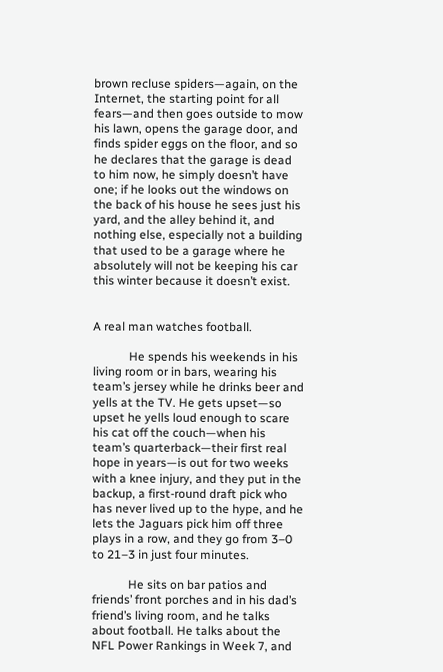brown recluse spiders—again, on the Internet, the starting point for all fears—and then goes outside to mow his lawn, opens the garage door, and finds spider eggs on the floor, and so he declares that the garage is dead to him now, he simply doesn’t have one; if he looks out the windows on the back of his house he sees just his yard, and the alley behind it, and nothing else, especially not a building that used to be a garage where he absolutely will not be keeping his car this winter because it doesn’t exist.


A real man watches football.

            He spends his weekends in his living room or in bars, wearing his team’s jersey while he drinks beer and yells at the TV. He gets upset—so upset he yells loud enough to scare his cat off the couch—when his team’s quarterback—their first real hope in years—is out for two weeks with a knee injury, and they put in the backup, a first-round draft pick who has never lived up to the hype, and he lets the Jaguars pick him off three plays in a row, and they go from 3–0 to 21–3 in just four minutes.

            He sits on bar patios and friends’ front porches and in his dad’s friend’s living room, and he talks about football. He talks about the NFL Power Rankings in Week 7, and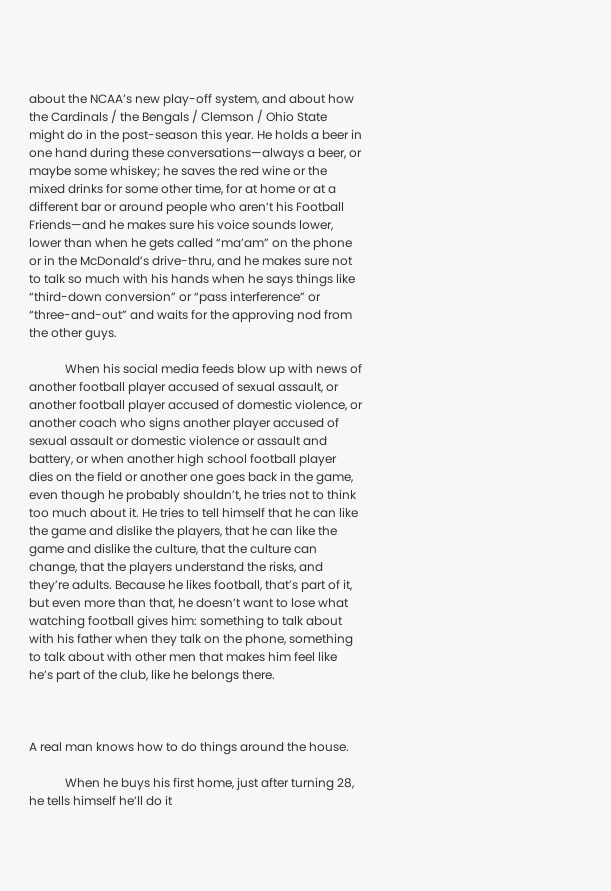about the NCAA’s new play-off system, and about how the Cardinals / the Bengals / Clemson / Ohio State might do in the post-season this year. He holds a beer in one hand during these conversations—always a beer, or maybe some whiskey; he saves the red wine or the mixed drinks for some other time, for at home or at a different bar or around people who aren’t his Football Friends—and he makes sure his voice sounds lower, lower than when he gets called “ma’am” on the phone or in the McDonald’s drive-thru, and he makes sure not to talk so much with his hands when he says things like “third-down conversion” or “pass interference” or “three-and-out” and waits for the approving nod from the other guys.

            When his social media feeds blow up with news of another football player accused of sexual assault, or another football player accused of domestic violence, or another coach who signs another player accused of sexual assault or domestic violence or assault and battery, or when another high school football player dies on the field or another one goes back in the game, even though he probably shouldn’t, he tries not to think too much about it. He tries to tell himself that he can like the game and dislike the players, that he can like the game and dislike the culture, that the culture can change, that the players understand the risks, and they’re adults. Because he likes football, that’s part of it, but even more than that, he doesn’t want to lose what watching football gives him: something to talk about with his father when they talk on the phone, something to talk about with other men that makes him feel like he’s part of the club, like he belongs there.



A real man knows how to do things around the house.

            When he buys his first home, just after turning 28, he tells himself he’ll do it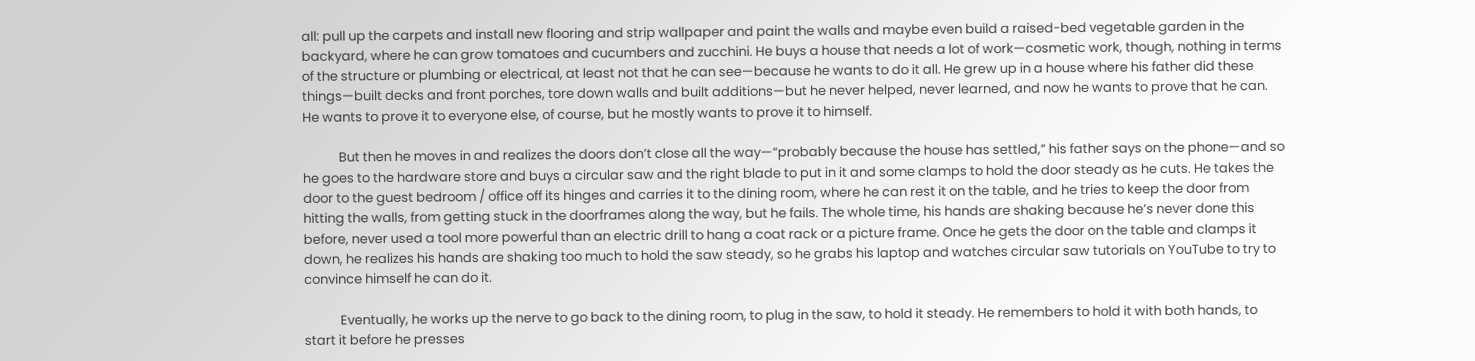all: pull up the carpets and install new flooring and strip wallpaper and paint the walls and maybe even build a raised-bed vegetable garden in the backyard, where he can grow tomatoes and cucumbers and zucchini. He buys a house that needs a lot of work—cosmetic work, though, nothing in terms of the structure or plumbing or electrical, at least not that he can see—because he wants to do it all. He grew up in a house where his father did these things—built decks and front porches, tore down walls and built additions—but he never helped, never learned, and now he wants to prove that he can. He wants to prove it to everyone else, of course, but he mostly wants to prove it to himself.

            But then he moves in and realizes the doors don’t close all the way—“probably because the house has settled,” his father says on the phone—and so he goes to the hardware store and buys a circular saw and the right blade to put in it and some clamps to hold the door steady as he cuts. He takes the door to the guest bedroom / office off its hinges and carries it to the dining room, where he can rest it on the table, and he tries to keep the door from hitting the walls, from getting stuck in the doorframes along the way, but he fails. The whole time, his hands are shaking because he’s never done this before, never used a tool more powerful than an electric drill to hang a coat rack or a picture frame. Once he gets the door on the table and clamps it down, he realizes his hands are shaking too much to hold the saw steady, so he grabs his laptop and watches circular saw tutorials on YouTube to try to convince himself he can do it.

            Eventually, he works up the nerve to go back to the dining room, to plug in the saw, to hold it steady. He remembers to hold it with both hands, to start it before he presses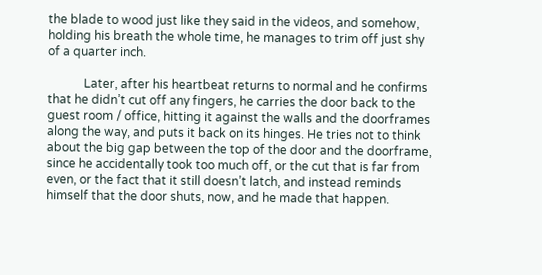the blade to wood just like they said in the videos, and somehow, holding his breath the whole time, he manages to trim off just shy of a quarter inch.

            Later, after his heartbeat returns to normal and he confirms that he didn’t cut off any fingers, he carries the door back to the guest room / office, hitting it against the walls and the doorframes along the way, and puts it back on its hinges. He tries not to think about the big gap between the top of the door and the doorframe, since he accidentally took too much off, or the cut that is far from even, or the fact that it still doesn’t latch, and instead reminds himself that the door shuts, now, and he made that happen.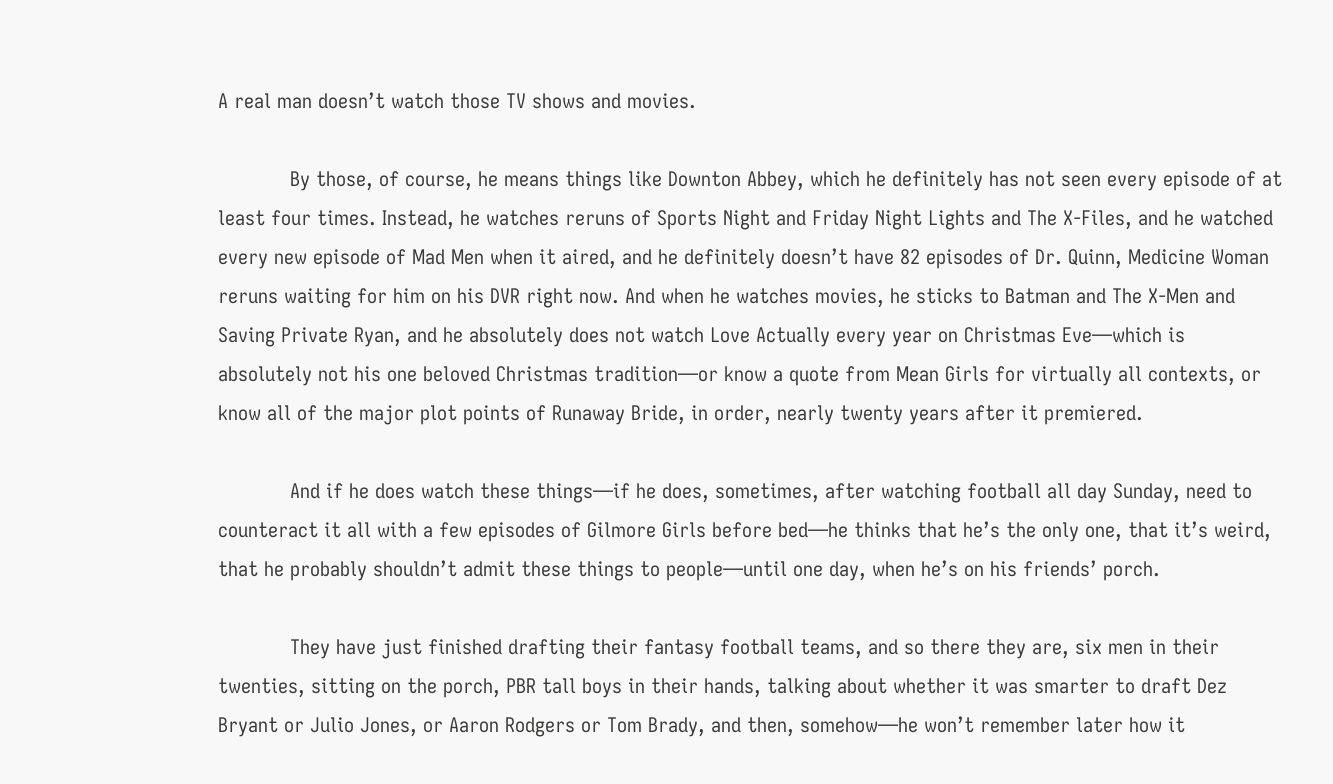A real man doesn’t watch those TV shows and movies.

            By those, of course, he means things like Downton Abbey, which he definitely has not seen every episode of at least four times. Instead, he watches reruns of Sports Night and Friday Night Lights and The X-Files, and he watched every new episode of Mad Men when it aired, and he definitely doesn’t have 82 episodes of Dr. Quinn, Medicine Woman reruns waiting for him on his DVR right now. And when he watches movies, he sticks to Batman and The X-Men and Saving Private Ryan, and he absolutely does not watch Love Actually every year on Christmas Eve—which is absolutely not his one beloved Christmas tradition—or know a quote from Mean Girls for virtually all contexts, or know all of the major plot points of Runaway Bride, in order, nearly twenty years after it premiered.

            And if he does watch these things—if he does, sometimes, after watching football all day Sunday, need to counteract it all with a few episodes of Gilmore Girls before bed—he thinks that he’s the only one, that it’s weird, that he probably shouldn’t admit these things to people—until one day, when he’s on his friends’ porch.

            They have just finished drafting their fantasy football teams, and so there they are, six men in their twenties, sitting on the porch, PBR tall boys in their hands, talking about whether it was smarter to draft Dez Bryant or Julio Jones, or Aaron Rodgers or Tom Brady, and then, somehow—he won’t remember later how it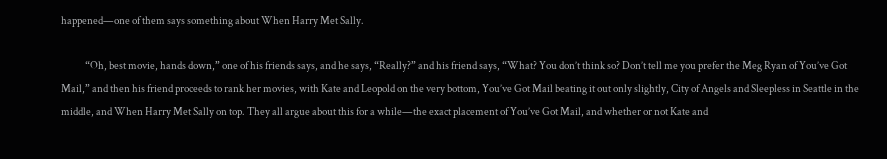happened—one of them says something about When Harry Met Sally.

            “Oh, best movie, hands down,” one of his friends says, and he says, “Really?” and his friend says, “What? You don’t think so? Don’t tell me you prefer the Meg Ryan of You’ve Got Mail,” and then his friend proceeds to rank her movies, with Kate and Leopold on the very bottom, You’ve Got Mail beating it out only slightly, City of Angels and Sleepless in Seattle in the middle, and When Harry Met Sally on top. They all argue about this for a while—the exact placement of You’ve Got Mail, and whether or not Kate and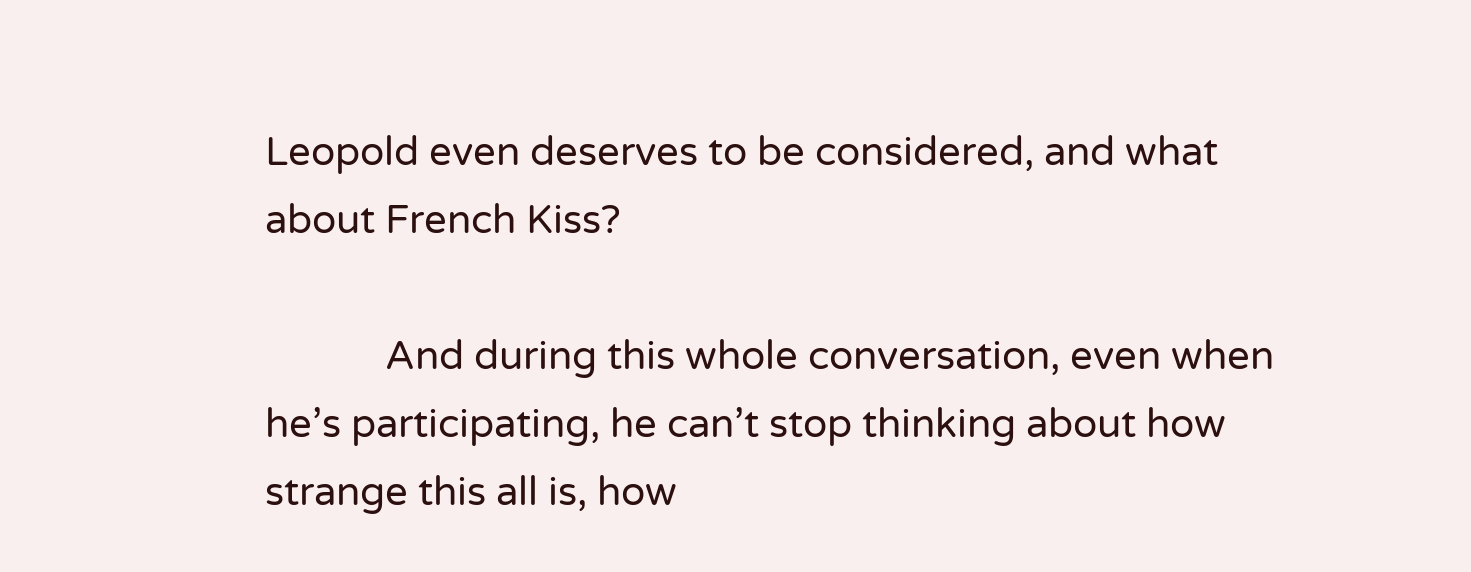Leopold even deserves to be considered, and what about French Kiss?

            And during this whole conversation, even when he’s participating, he can’t stop thinking about how strange this all is, how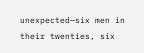unexpected—six men in their twenties, six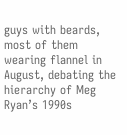guys with beards, most of them wearing flannel in August, debating the hierarchy of Meg Ryan’s 1990s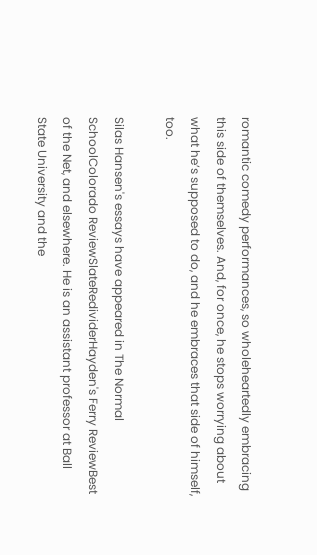romantic comedy performances, so wholeheartedly embracing this side of themselves. And, for once, he stops worrying about what he’s supposed to do, and he embraces that side of himself, too.

Silas Hansen's essays have appeared in The Normal SchoolColorado ReviewSlateRedividerHayden's Ferry ReviewBest of the Net, and elsewhere. He is an assistant professor at Ball State University and the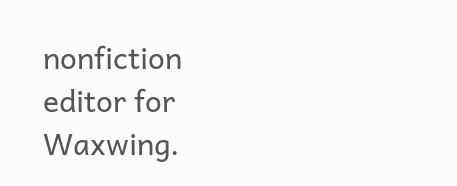nonfiction editor for Waxwing.